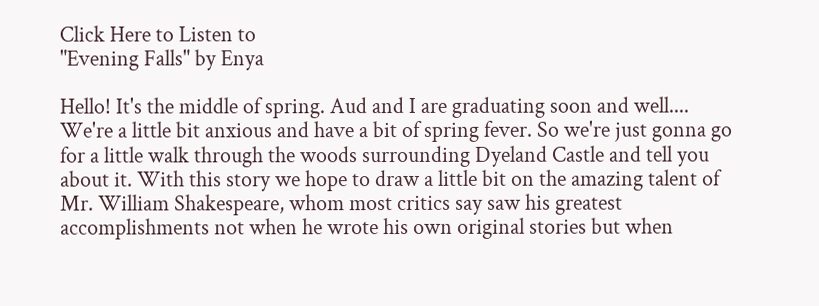Click Here to Listen to
"Evening Falls" by Enya

Hello! It's the middle of spring. Aud and I are graduating soon and well.... We're a little bit anxious and have a bit of spring fever. So we're just gonna go for a little walk through the woods surrounding Dyeland Castle and tell you about it. With this story we hope to draw a little bit on the amazing talent of Mr. William Shakespeare, whom most critics say saw his greatest accomplishments not when he wrote his own original stories but when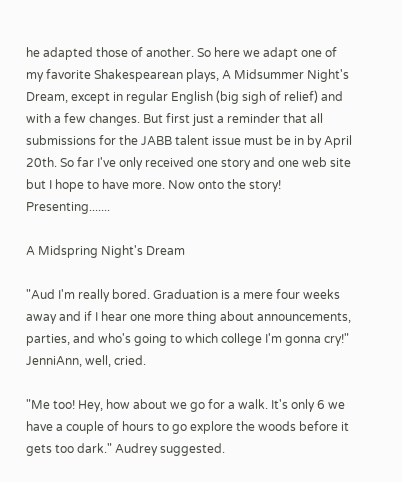he adapted those of another. So here we adapt one of my favorite Shakespearean plays, A Midsummer Night's Dream, except in regular English (big sigh of relief) and with a few changes. But first just a reminder that all submissions for the JABB talent issue must be in by April 20th. So far I've only received one story and one web site but I hope to have more. Now onto the story! Presenting.......

A Midspring Night's Dream

"Aud I'm really bored. Graduation is a mere four weeks away and if I hear one more thing about announcements, parties, and who's going to which college I'm gonna cry!" JenniAnn, well, cried.

"Me too! Hey, how about we go for a walk. It's only 6 we have a couple of hours to go explore the woods before it gets too dark." Audrey suggested.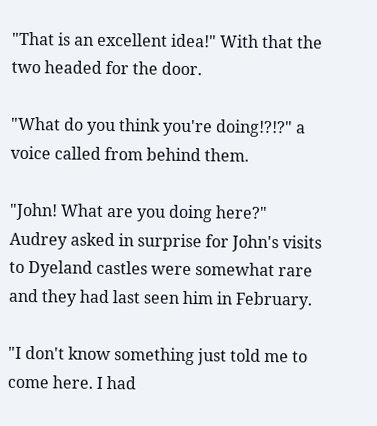"That is an excellent idea!" With that the two headed for the door.

"What do you think you're doing!?!?" a voice called from behind them.

"John! What are you doing here?" Audrey asked in surprise for John's visits to Dyeland castles were somewhat rare and they had last seen him in February.

"I don't know something just told me to come here. I had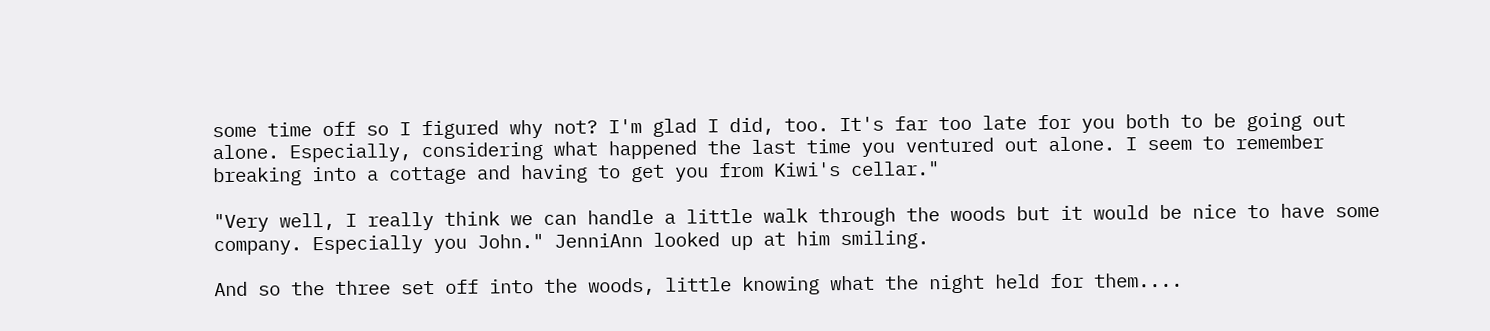some time off so I figured why not? I'm glad I did, too. It's far too late for you both to be going out alone. Especially, considering what happened the last time you ventured out alone. I seem to remember breaking into a cottage and having to get you from Kiwi's cellar."

"Very well, I really think we can handle a little walk through the woods but it would be nice to have some company. Especially you John." JenniAnn looked up at him smiling.

And so the three set off into the woods, little knowing what the night held for them....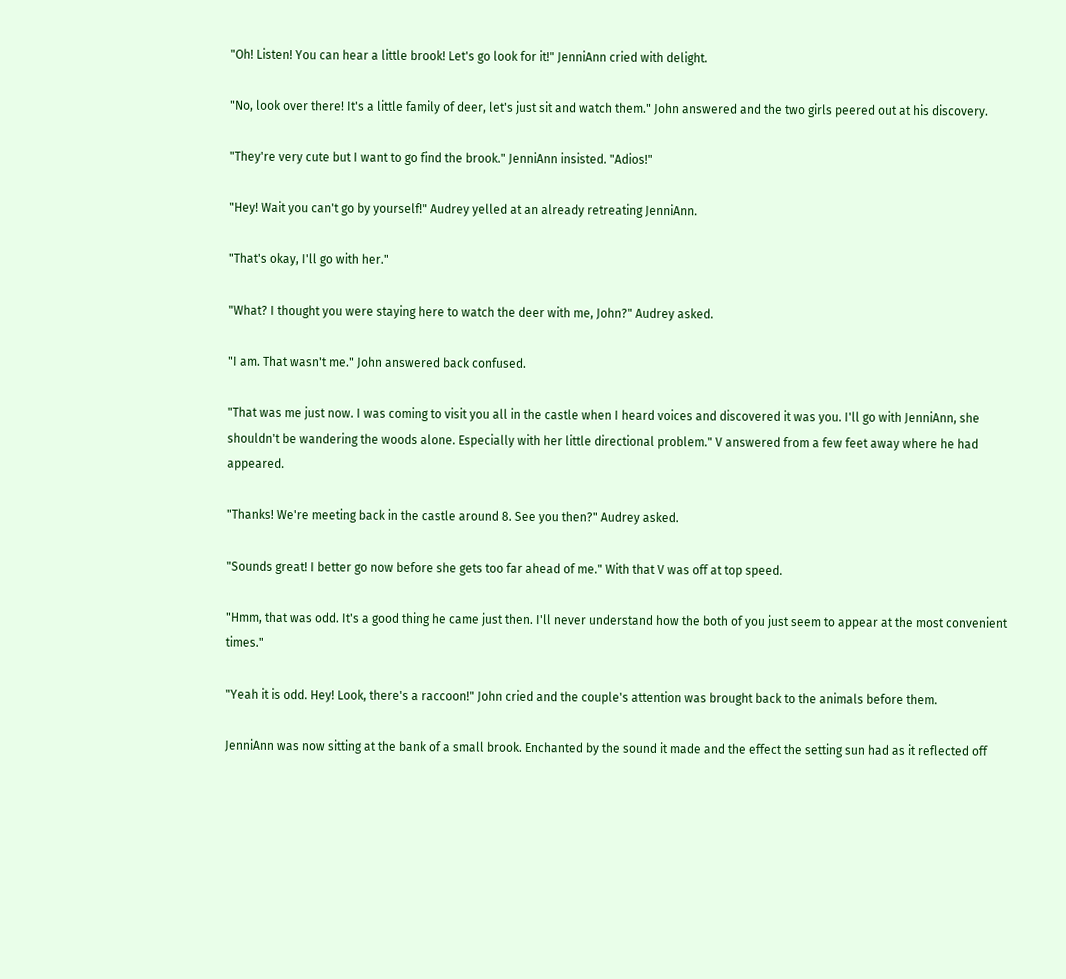"Oh! Listen! You can hear a little brook! Let's go look for it!" JenniAnn cried with delight.

"No, look over there! It's a little family of deer, let's just sit and watch them." John answered and the two girls peered out at his discovery.

"They're very cute but I want to go find the brook." JenniAnn insisted. "Adios!"

"Hey! Wait you can't go by yourself!" Audrey yelled at an already retreating JenniAnn.

"That's okay, I'll go with her."

"What? I thought you were staying here to watch the deer with me, John?" Audrey asked.

"I am. That wasn't me." John answered back confused.

"That was me just now. I was coming to visit you all in the castle when I heard voices and discovered it was you. I'll go with JenniAnn, she shouldn't be wandering the woods alone. Especially with her little directional problem." V answered from a few feet away where he had appeared.

"Thanks! We're meeting back in the castle around 8. See you then?" Audrey asked.

"Sounds great! I better go now before she gets too far ahead of me." With that V was off at top speed.

"Hmm, that was odd. It's a good thing he came just then. I'll never understand how the both of you just seem to appear at the most convenient times."

"Yeah it is odd. Hey! Look, there's a raccoon!" John cried and the couple's attention was brought back to the animals before them.

JenniAnn was now sitting at the bank of a small brook. Enchanted by the sound it made and the effect the setting sun had as it reflected off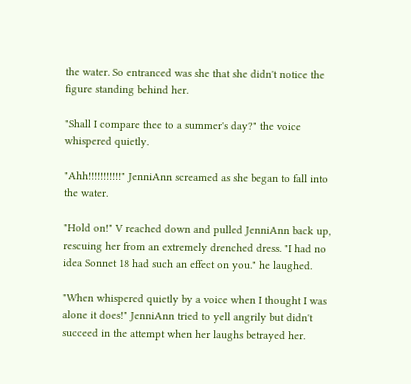the water. So entranced was she that she didn't notice the figure standing behind her.

"Shall I compare thee to a summer's day?" the voice whispered quietly.

"Ahh!!!!!!!!!!!" JenniAnn screamed as she began to fall into the water.

"Hold on!" V reached down and pulled JenniAnn back up, rescuing her from an extremely drenched dress. "I had no idea Sonnet 18 had such an effect on you." he laughed.

"When whispered quietly by a voice when I thought I was alone it does!" JenniAnn tried to yell angrily but didn't succeed in the attempt when her laughs betrayed her.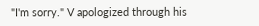"I'm sorry." V apologized through his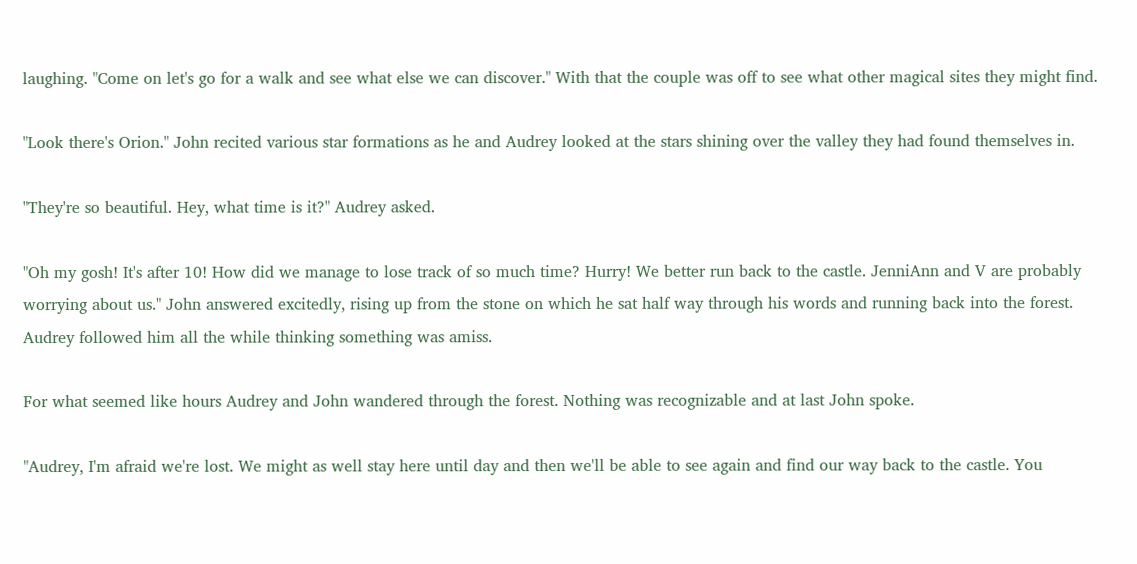laughing. "Come on let's go for a walk and see what else we can discover." With that the couple was off to see what other magical sites they might find.

"Look there's Orion." John recited various star formations as he and Audrey looked at the stars shining over the valley they had found themselves in.

"They're so beautiful. Hey, what time is it?" Audrey asked.

"Oh my gosh! It's after 10! How did we manage to lose track of so much time? Hurry! We better run back to the castle. JenniAnn and V are probably worrying about us." John answered excitedly, rising up from the stone on which he sat half way through his words and running back into the forest. Audrey followed him all the while thinking something was amiss.

For what seemed like hours Audrey and John wandered through the forest. Nothing was recognizable and at last John spoke.

"Audrey, I'm afraid we're lost. We might as well stay here until day and then we'll be able to see again and find our way back to the castle. You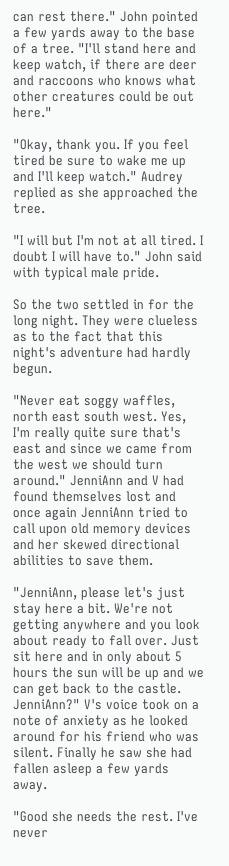can rest there." John pointed a few yards away to the base of a tree. "I'll stand here and keep watch, if there are deer and raccoons who knows what other creatures could be out here."

"Okay, thank you. If you feel tired be sure to wake me up and I'll keep watch." Audrey replied as she approached the tree.

"I will but I'm not at all tired. I doubt I will have to." John said with typical male pride.

So the two settled in for the long night. They were clueless as to the fact that this night's adventure had hardly begun.

"Never eat soggy waffles, north east south west. Yes, I'm really quite sure that's east and since we came from the west we should turn around." JenniAnn and V had found themselves lost and once again JenniAnn tried to call upon old memory devices and her skewed directional abilities to save them.

"JenniAnn, please let's just stay here a bit. We're not getting anywhere and you look about ready to fall over. Just sit here and in only about 5 hours the sun will be up and we can get back to the castle. JenniAnn?" V's voice took on a note of anxiety as he looked around for his friend who was silent. Finally he saw she had fallen asleep a few yards away.

"Good she needs the rest. I've never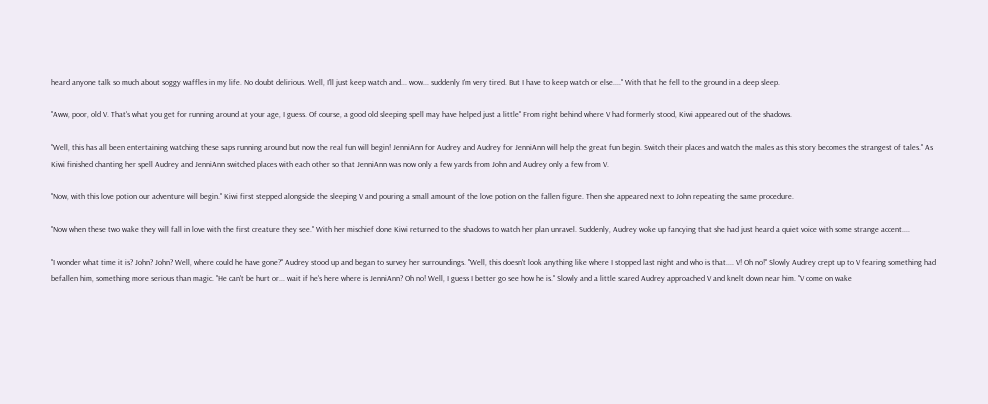heard anyone talk so much about soggy waffles in my life. No doubt delirious. Well, I'll just keep watch and... wow... suddenly I'm very tired. But I have to keep watch or else...." With that he fell to the ground in a deep sleep.

"Aww, poor, old V. That's what you get for running around at your age, I guess. Of course, a good old sleeping spell may have helped just a little" From right behind where V had formerly stood, Kiwi appeared out of the shadows.

"Well, this has all been entertaining watching these saps running around but now the real fun will begin! JenniAnn for Audrey and Audrey for JenniAnn will help the great fun begin. Switch their places and watch the males as this story becomes the strangest of tales." As Kiwi finished chanting her spell Audrey and JenniAnn switched places with each other so that JenniAnn was now only a few yards from John and Audrey only a few from V.

"Now, with this love potion our adventure will begin." Kiwi first stepped alongside the sleeping V and pouring a small amount of the love potion on the fallen figure. Then she appeared next to John repeating the same procedure.

"Now when these two wake they will fall in love with the first creature they see." With her mischief done Kiwi returned to the shadows to watch her plan unravel. Suddenly, Audrey woke up fancying that she had just heard a quiet voice with some strange accent....

"I wonder what time it is? John? John? Well, where could he have gone?" Audrey stood up and began to survey her surroundings. "Well, this doesn't look anything like where I stopped last night and who is that.... V! Oh no!" Slowly Audrey crept up to V fearing something had befallen him, something more serious than magic. "He can't be hurt or... wait if he's here where is JenniAnn? Oh no! Well, I guess I better go see how he is." Slowly and a little scared Audrey approached V and knelt down near him. "V come on wake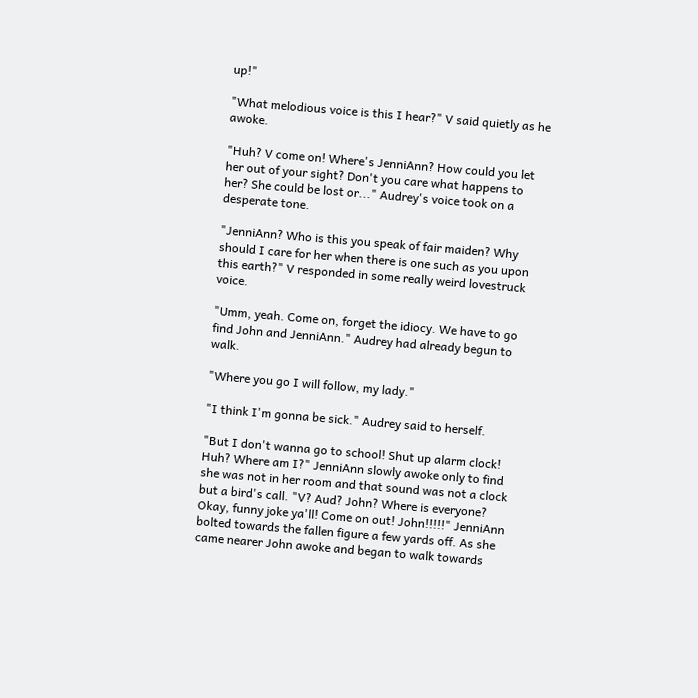up!"

"What melodious voice is this I hear?" V said quietly as he awoke.

"Huh? V come on! Where's JenniAnn? How could you let her out of your sight? Don't you care what happens to her? She could be lost or..." Audrey's voice took on a desperate tone.

"JenniAnn? Who is this you speak of fair maiden? Why should I care for her when there is one such as you upon this earth?" V responded in some really weird lovestruck voice.

"Umm, yeah. Come on, forget the idiocy. We have to go find John and JenniAnn." Audrey had already begun to walk.

"Where you go I will follow, my lady."

"I think I'm gonna be sick." Audrey said to herself.

"But I don't wanna go to school! Shut up alarm clock! Huh? Where am I?" JenniAnn slowly awoke only to find she was not in her room and that sound was not a clock but a bird's call. "V? Aud? John? Where is everyone? Okay, funny joke ya'll! Come on out! John!!!!!" JenniAnn bolted towards the fallen figure a few yards off. As she came nearer John awoke and began to walk towards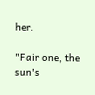her.

"Fair one, the sun's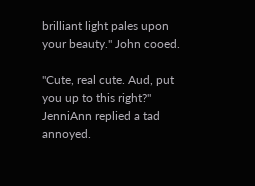brilliant light pales upon your beauty." John cooed.

"Cute, real cute. Aud, put you up to this right?" JenniAnn replied a tad annoyed.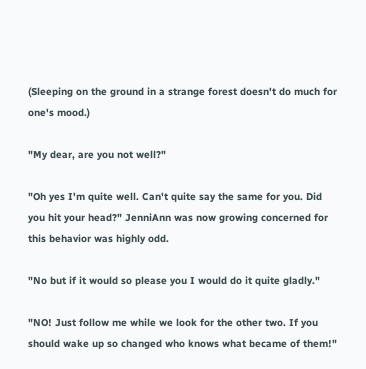(Sleeping on the ground in a strange forest doesn't do much for one's mood.)

"My dear, are you not well?"

"Oh yes I'm quite well. Can't quite say the same for you. Did you hit your head?" JenniAnn was now growing concerned for this behavior was highly odd.

"No but if it would so please you I would do it quite gladly."

"NO! Just follow me while we look for the other two. If you should wake up so changed who knows what became of them!"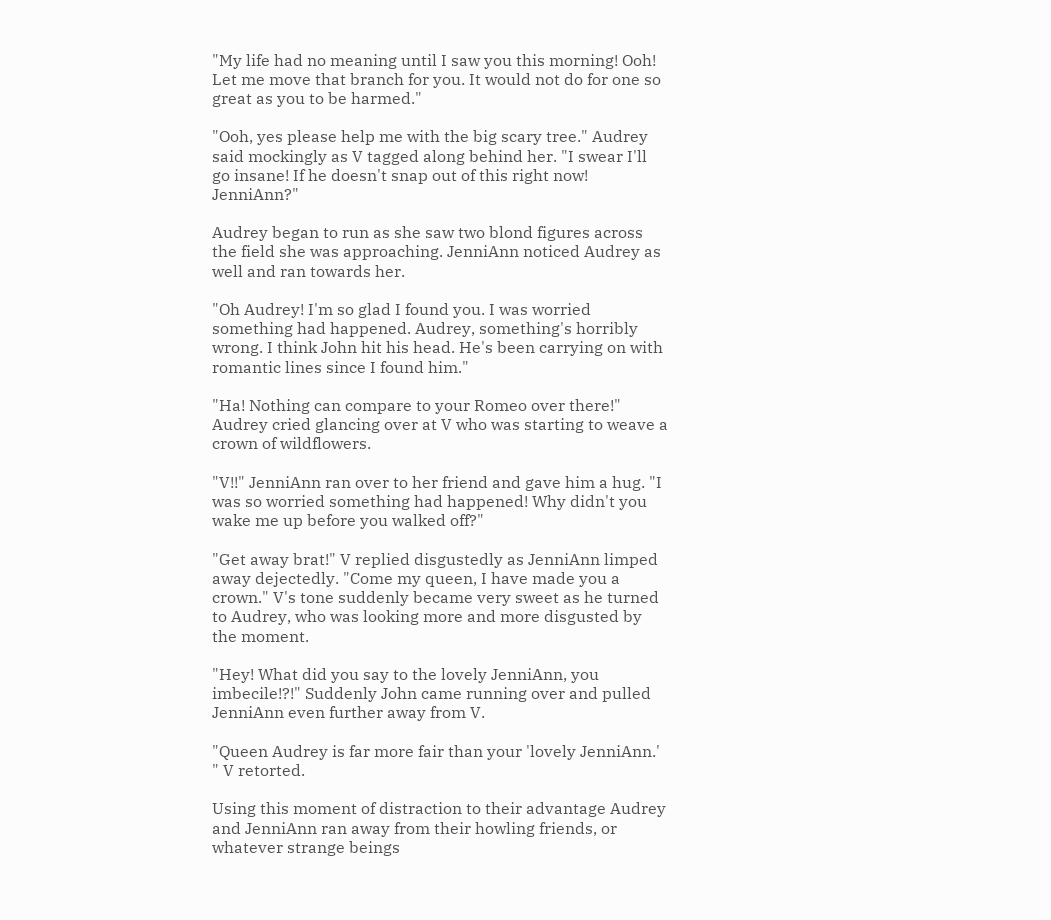"My life had no meaning until I saw you this morning! Ooh! Let me move that branch for you. It would not do for one so great as you to be harmed."

"Ooh, yes please help me with the big scary tree." Audrey said mockingly as V tagged along behind her. "I swear I'll go insane! If he doesn't snap out of this right now! JenniAnn?"

Audrey began to run as she saw two blond figures across the field she was approaching. JenniAnn noticed Audrey as well and ran towards her.

"Oh Audrey! I'm so glad I found you. I was worried something had happened. Audrey, something's horribly wrong. I think John hit his head. He's been carrying on with romantic lines since I found him."

"Ha! Nothing can compare to your Romeo over there!" Audrey cried glancing over at V who was starting to weave a crown of wildflowers.

"V!!" JenniAnn ran over to her friend and gave him a hug. "I was so worried something had happened! Why didn't you wake me up before you walked off?"

"Get away brat!" V replied disgustedly as JenniAnn limped away dejectedly. "Come my queen, I have made you a crown." V's tone suddenly became very sweet as he turned to Audrey, who was looking more and more disgusted by the moment.

"Hey! What did you say to the lovely JenniAnn, you imbecile!?!" Suddenly John came running over and pulled JenniAnn even further away from V.

"Queen Audrey is far more fair than your 'lovely JenniAnn.' " V retorted.

Using this moment of distraction to their advantage Audrey and JenniAnn ran away from their howling friends, or whatever strange beings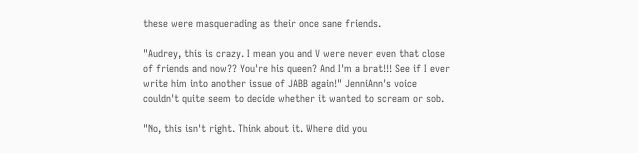these were masquerading as their once sane friends.

"Audrey, this is crazy. I mean you and V were never even that close of friends and now?? You're his queen? And I'm a brat!!! See if I ever write him into another issue of JABB again!" JenniAnn's voice couldn't quite seem to decide whether it wanted to scream or sob.

"No, this isn't right. Think about it. Where did you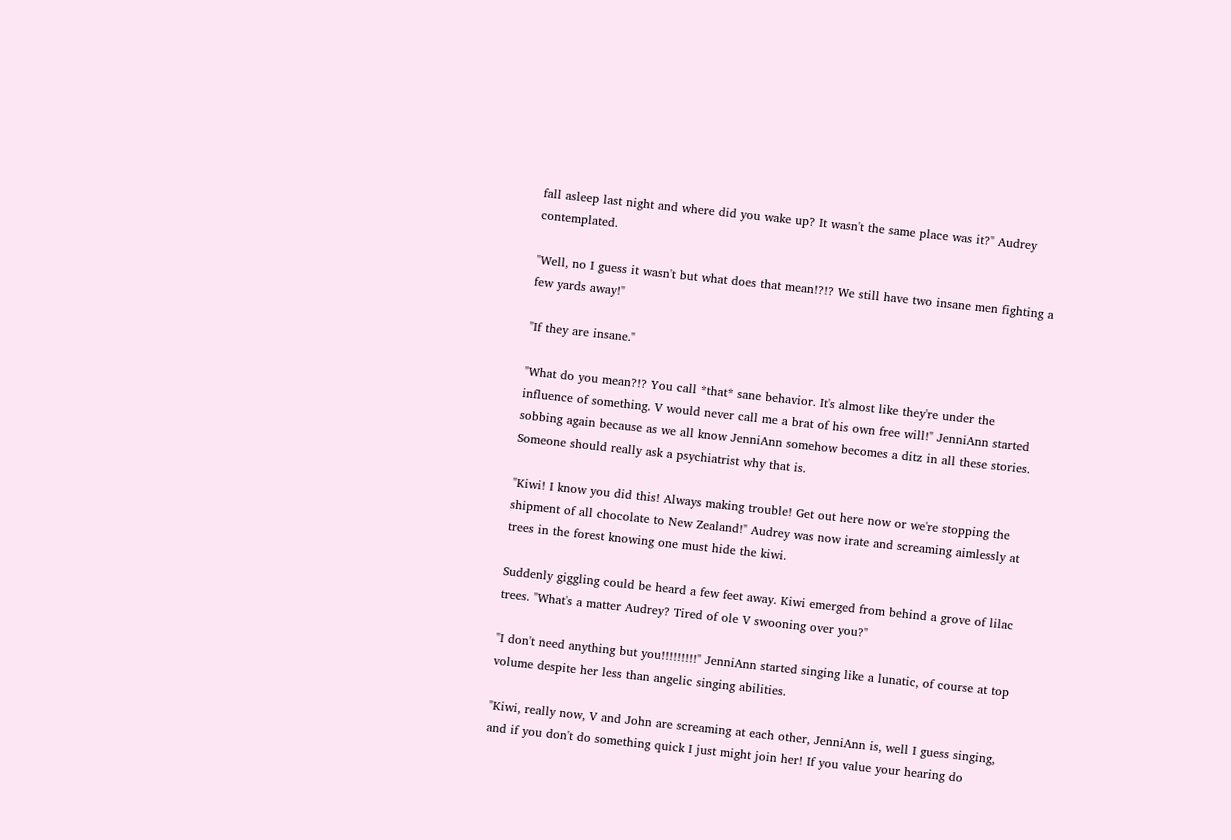fall asleep last night and where did you wake up? It wasn't the same place was it?" Audrey contemplated.

"Well, no I guess it wasn't but what does that mean!?!? We still have two insane men fighting a few yards away!"

"If they are insane."

"What do you mean?!? You call *that* sane behavior. It's almost like they're under the influence of something. V would never call me a brat of his own free will!" JenniAnn started sobbing again because as we all know JenniAnn somehow becomes a ditz in all these stories. Someone should really ask a psychiatrist why that is.

"Kiwi! I know you did this! Always making trouble! Get out here now or we're stopping the shipment of all chocolate to New Zealand!" Audrey was now irate and screaming aimlessly at trees in the forest knowing one must hide the kiwi.

Suddenly giggling could be heard a few feet away. Kiwi emerged from behind a grove of lilac trees. "What's a matter Audrey? Tired of ole V swooning over you?"

"I don't need anything but you!!!!!!!!!" JenniAnn started singing like a lunatic, of course at top volume despite her less than angelic singing abilities.

"Kiwi, really now, V and John are screaming at each other, JenniAnn is, well I guess singing, and if you don't do something quick I just might join her! If you value your hearing do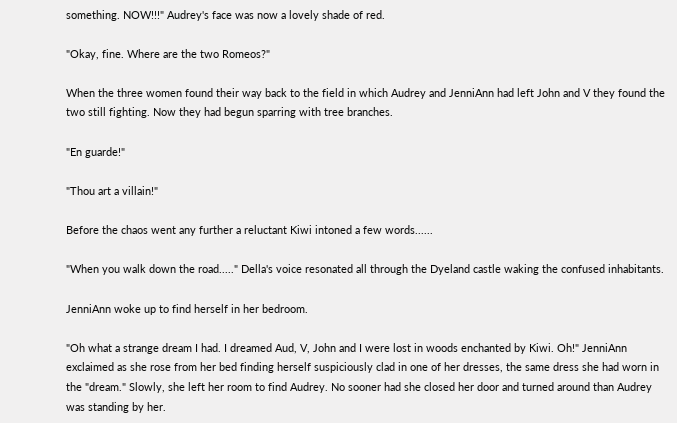something. NOW!!!" Audrey's face was now a lovely shade of red.

"Okay, fine. Where are the two Romeos?"

When the three women found their way back to the field in which Audrey and JenniAnn had left John and V they found the two still fighting. Now they had begun sparring with tree branches.

"En guarde!"

"Thou art a villain!"

Before the chaos went any further a reluctant Kiwi intoned a few words......

"When you walk down the road....." Della's voice resonated all through the Dyeland castle waking the confused inhabitants.

JenniAnn woke up to find herself in her bedroom.

"Oh what a strange dream I had. I dreamed Aud, V, John and I were lost in woods enchanted by Kiwi. Oh!" JenniAnn exclaimed as she rose from her bed finding herself suspiciously clad in one of her dresses, the same dress she had worn in the "dream." Slowly, she left her room to find Audrey. No sooner had she closed her door and turned around than Audrey was standing by her.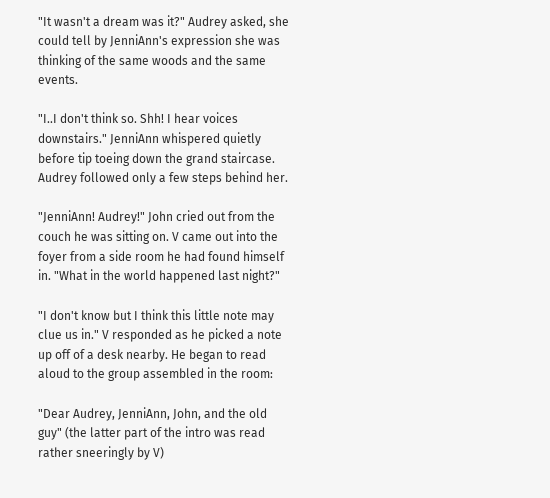"It wasn't a dream was it?" Audrey asked, she could tell by JenniAnn's expression she was thinking of the same woods and the same events.

"I..I don't think so. Shh! I hear voices downstairs." JenniAnn whispered quietly before tip toeing down the grand staircase. Audrey followed only a few steps behind her.

"JenniAnn! Audrey!" John cried out from the couch he was sitting on. V came out into the foyer from a side room he had found himself in. "What in the world happened last night?"

"I don't know but I think this little note may clue us in." V responded as he picked a note up off of a desk nearby. He began to read aloud to the group assembled in the room:

"Dear Audrey, JenniAnn, John, and the old guy" (the latter part of the intro was read rather sneeringly by V)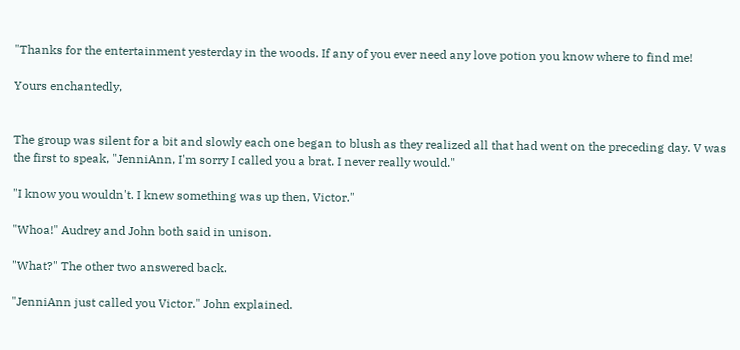"Thanks for the entertainment yesterday in the woods. If any of you ever need any love potion you know where to find me!

Yours enchantedly,


The group was silent for a bit and slowly each one began to blush as they realized all that had went on the preceding day. V was the first to speak, "JenniAnn, I'm sorry I called you a brat. I never really would."

"I know you wouldn't. I knew something was up then, Victor."

"Whoa!" Audrey and John both said in unison.

"What?" The other two answered back.

"JenniAnn just called you Victor." John explained.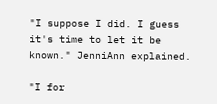"I suppose I did. I guess it's time to let it be known." JenniAnn explained.

"I for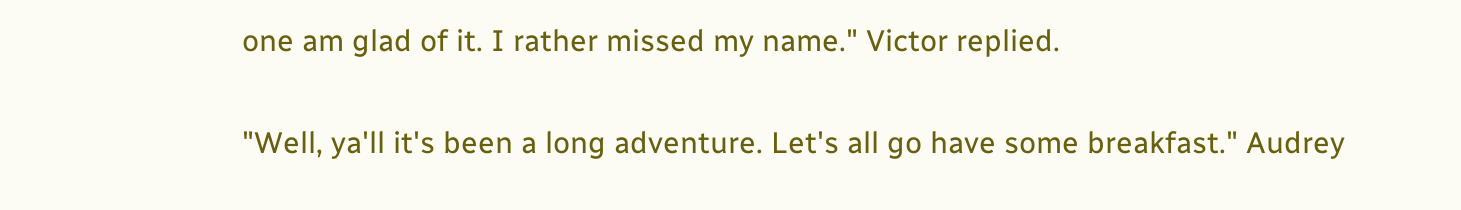one am glad of it. I rather missed my name." Victor replied.

"Well, ya'll it's been a long adventure. Let's all go have some breakfast." Audrey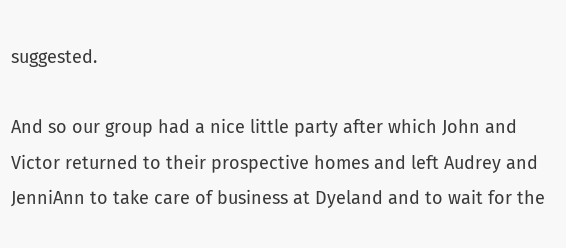suggested.

And so our group had a nice little party after which John and Victor returned to their prospective homes and left Audrey and JenniAnn to take care of business at Dyeland and to wait for the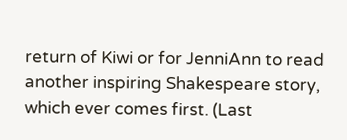return of Kiwi or for JenniAnn to read another inspiring Shakespeare story, which ever comes first. (Last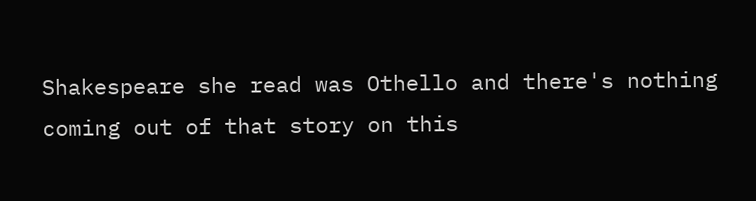Shakespeare she read was Othello and there's nothing coming out of that story on this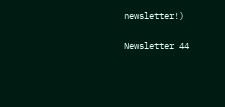newsletter!)

Newsletter 44